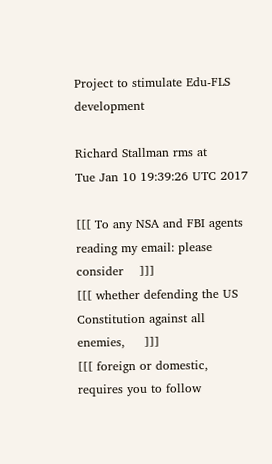Project to stimulate Edu-FLS development

Richard Stallman rms at
Tue Jan 10 19:39:26 UTC 2017

[[[ To any NSA and FBI agents reading my email: please consider    ]]]
[[[ whether defending the US Constitution against all enemies,     ]]]
[[[ foreign or domestic, requires you to follow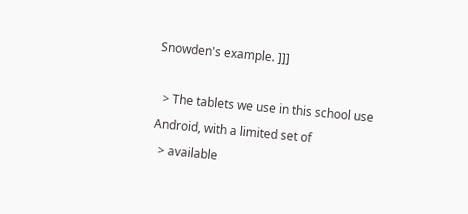Snowden's example. ]]]

  > The tablets we use in this school use Android, with a limited set of
  > available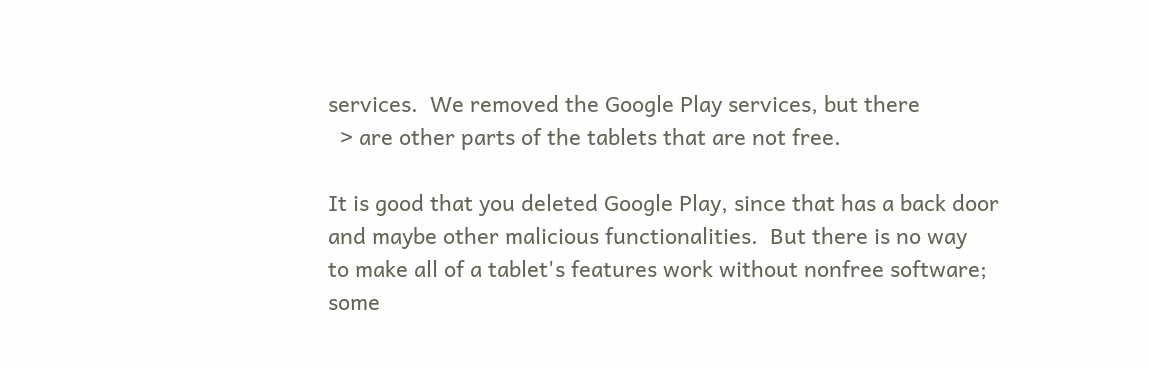services.  We removed the Google Play services, but there
  > are other parts of the tablets that are not free.

It is good that you deleted Google Play, since that has a back door
and maybe other malicious functionalities.  But there is no way
to make all of a tablet's features work without nonfree software;
some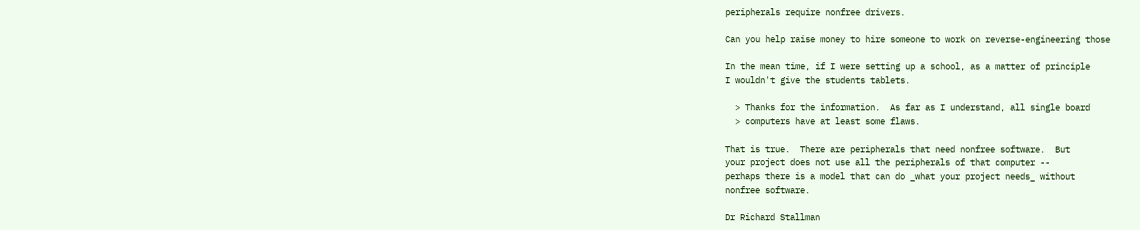peripherals require nonfree drivers.

Can you help raise money to hire someone to work on reverse-engineering those

In the mean time, if I were setting up a school, as a matter of principle
I wouldn't give the students tablets.

  > Thanks for the information.  As far as I understand, all single board
  > computers have at least some flaws.

That is true.  There are peripherals that need nonfree software.  But
your project does not use all the peripherals of that computer --
perhaps there is a model that can do _what your project needs_ without
nonfree software.

Dr Richard Stallman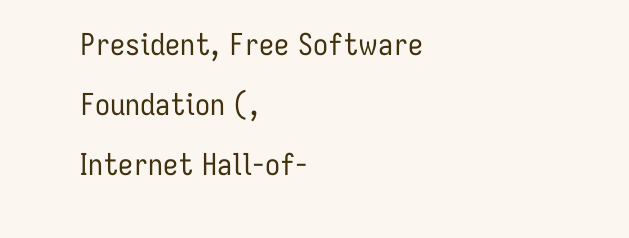President, Free Software Foundation (,
Internet Hall-of-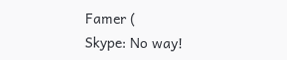Famer (
Skype: No way!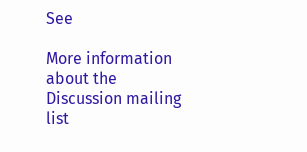See

More information about the Discussion mailing list